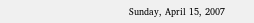Sunday, April 15, 2007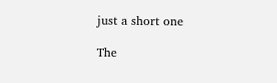just a short one

The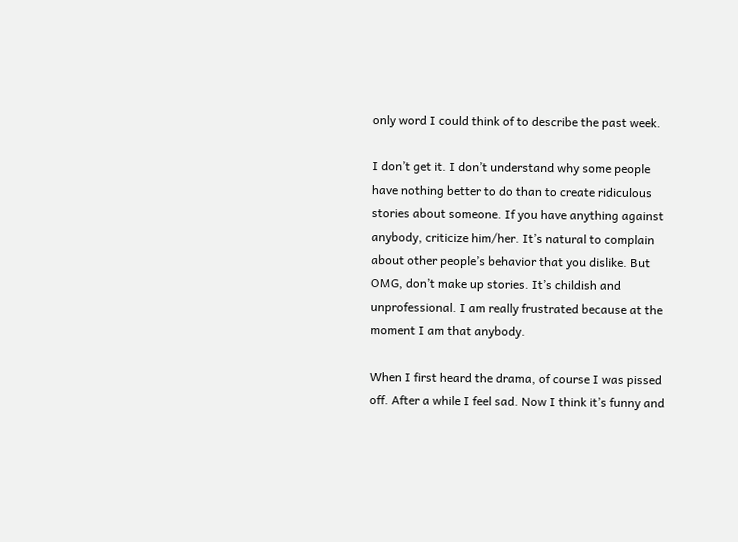only word I could think of to describe the past week.

I don’t get it. I don’t understand why some people have nothing better to do than to create ridiculous stories about someone. If you have anything against anybody, criticize him/her. It’s natural to complain about other people’s behavior that you dislike. But OMG, don’t make up stories. It’s childish and unprofessional. I am really frustrated because at the moment I am that anybody.

When I first heard the drama, of course I was pissed off. After a while I feel sad. Now I think it’s funny and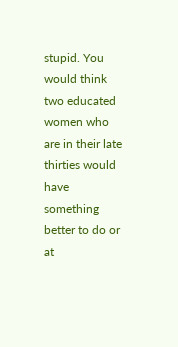stupid. You would think two educated women who are in their late thirties would have something better to do or at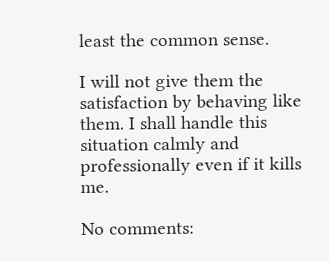least the common sense.

I will not give them the satisfaction by behaving like them. I shall handle this situation calmly and professionally even if it kills me.

No comments: